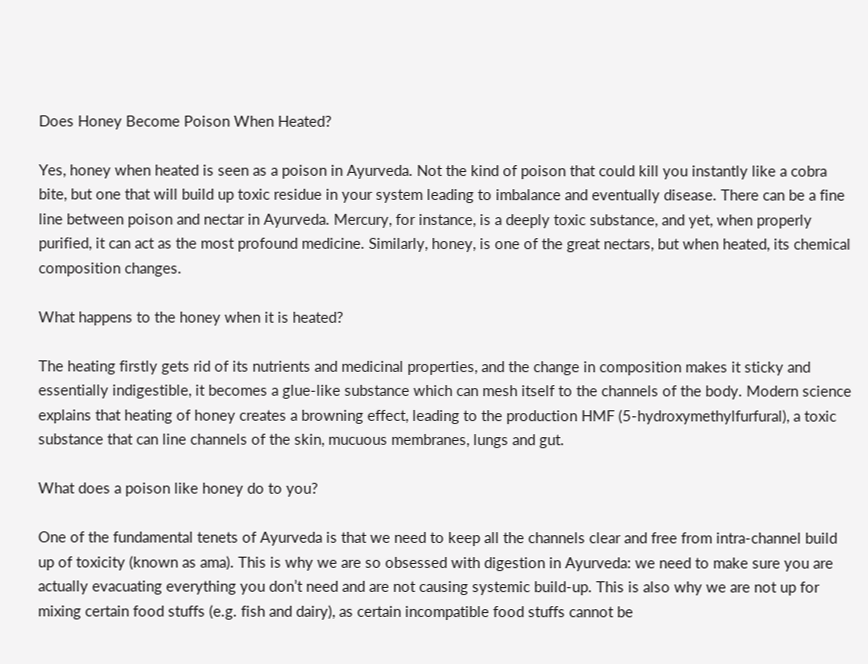Does Honey Become Poison When Heated?

Yes, honey when heated is seen as a poison in Ayurveda. Not the kind of poison that could kill you instantly like a cobra bite, but one that will build up toxic residue in your system leading to imbalance and eventually disease. There can be a fine line between poison and nectar in Ayurveda. Mercury, for instance, is a deeply toxic substance, and yet, when properly purified, it can act as the most profound medicine. Similarly, honey, is one of the great nectars, but when heated, its chemical composition changes.

What happens to the honey when it is heated?

The heating firstly gets rid of its nutrients and medicinal properties, and the change in composition makes it sticky and essentially indigestible, it becomes a glue-like substance which can mesh itself to the channels of the body. Modern science explains that heating of honey creates a browning effect, leading to the production HMF (5-hydroxymethylfurfural), a toxic substance that can line channels of the skin, mucuous membranes, lungs and gut.

What does a poison like honey do to you?

One of the fundamental tenets of Ayurveda is that we need to keep all the channels clear and free from intra-channel build up of toxicity (known as ama). This is why we are so obsessed with digestion in Ayurveda: we need to make sure you are actually evacuating everything you don’t need and are not causing systemic build-up. This is also why we are not up for mixing certain food stuffs (e.g. fish and dairy), as certain incompatible food stuffs cannot be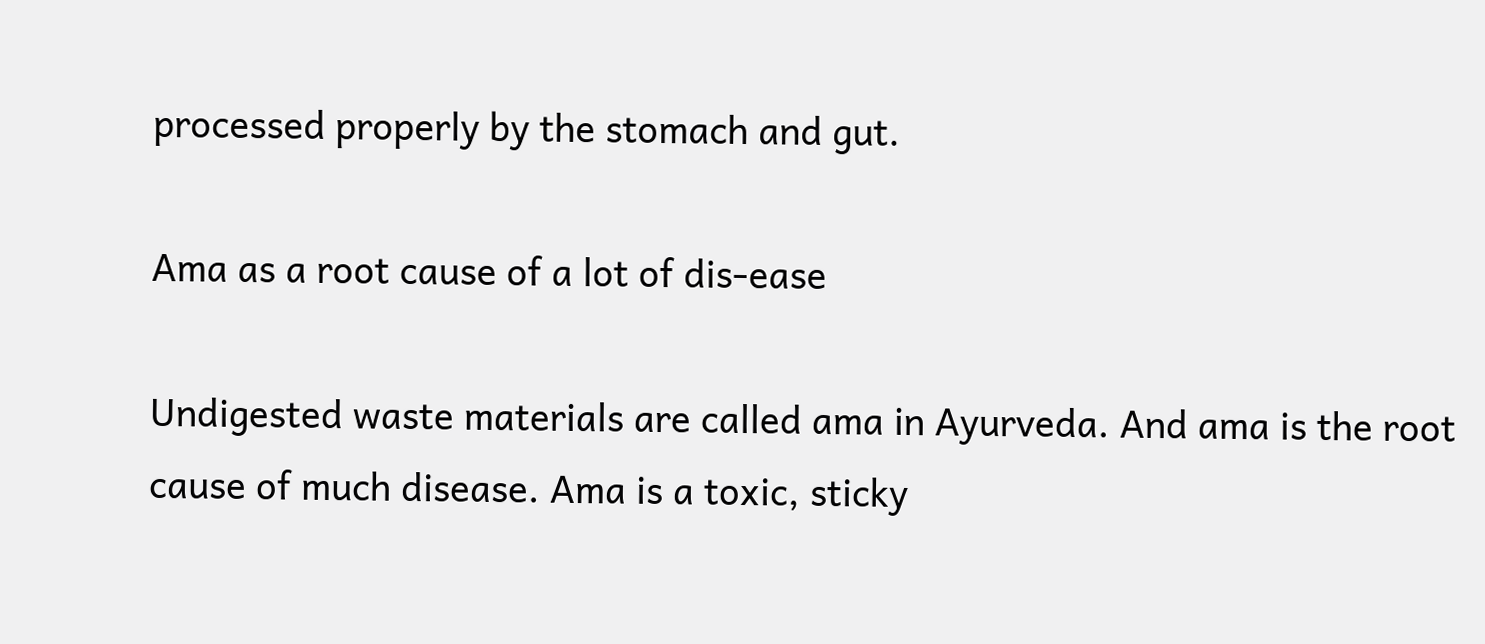processed properly by the stomach and gut.

Ama as a root cause of a lot of dis-ease

Undigested waste materials are called ama in Ayurveda. And ama is the root cause of much disease. Ama is a toxic, sticky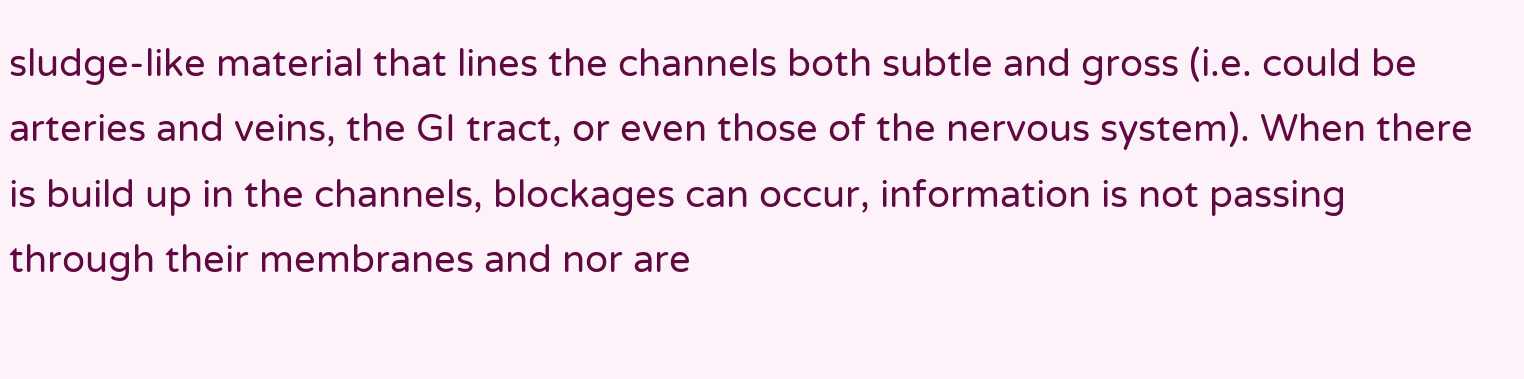sludge-like material that lines the channels both subtle and gross (i.e. could be arteries and veins, the GI tract, or even those of the nervous system). When there is build up in the channels, blockages can occur, information is not passing through their membranes and nor are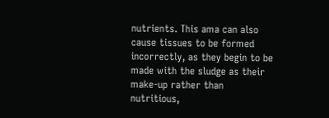nutrients. This ama can also cause tissues to be formed incorrectly, as they begin to be made with the sludge as their make-up rather than nutritious,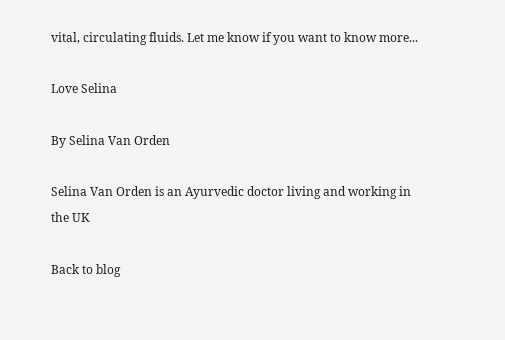vital, circulating fluids. Let me know if you want to know more...

Love Selina

By Selina Van Orden

Selina Van Orden is an Ayurvedic doctor living and working in the UK

Back to blog